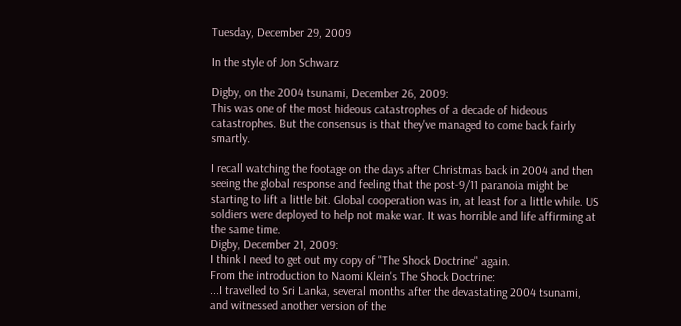Tuesday, December 29, 2009

In the style of Jon Schwarz

Digby, on the 2004 tsunami, December 26, 2009:
This was one of the most hideous catastrophes of a decade of hideous catastrophes. But the consensus is that they've managed to come back fairly smartly.

I recall watching the footage on the days after Christmas back in 2004 and then seeing the global response and feeling that the post-9/11 paranoia might be starting to lift a little bit. Global cooperation was in, at least for a little while. US soldiers were deployed to help not make war. It was horrible and life affirming at the same time.
Digby, December 21, 2009:
I think I need to get out my copy of "The Shock Doctrine" again.
From the introduction to Naomi Klein's The Shock Doctrine:
...I travelled to Sri Lanka, several months after the devastating 2004 tsunami, and witnessed another version of the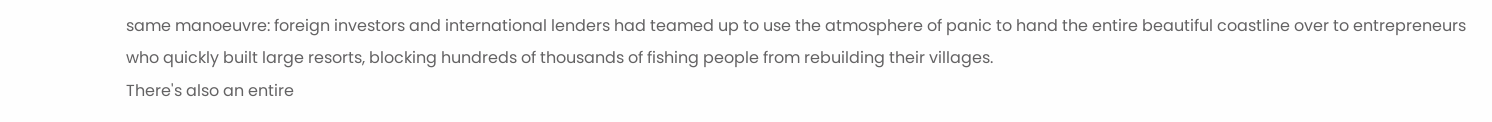same manoeuvre: foreign investors and international lenders had teamed up to use the atmosphere of panic to hand the entire beautiful coastline over to entrepreneurs who quickly built large resorts, blocking hundreds of thousands of fishing people from rebuilding their villages.
There's also an entire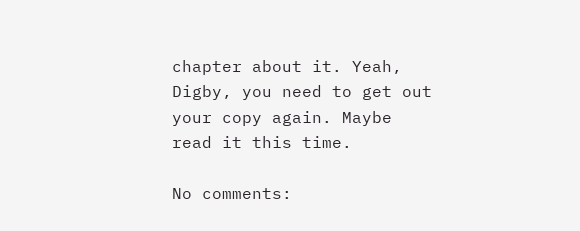chapter about it. Yeah, Digby, you need to get out your copy again. Maybe read it this time.

No comments: